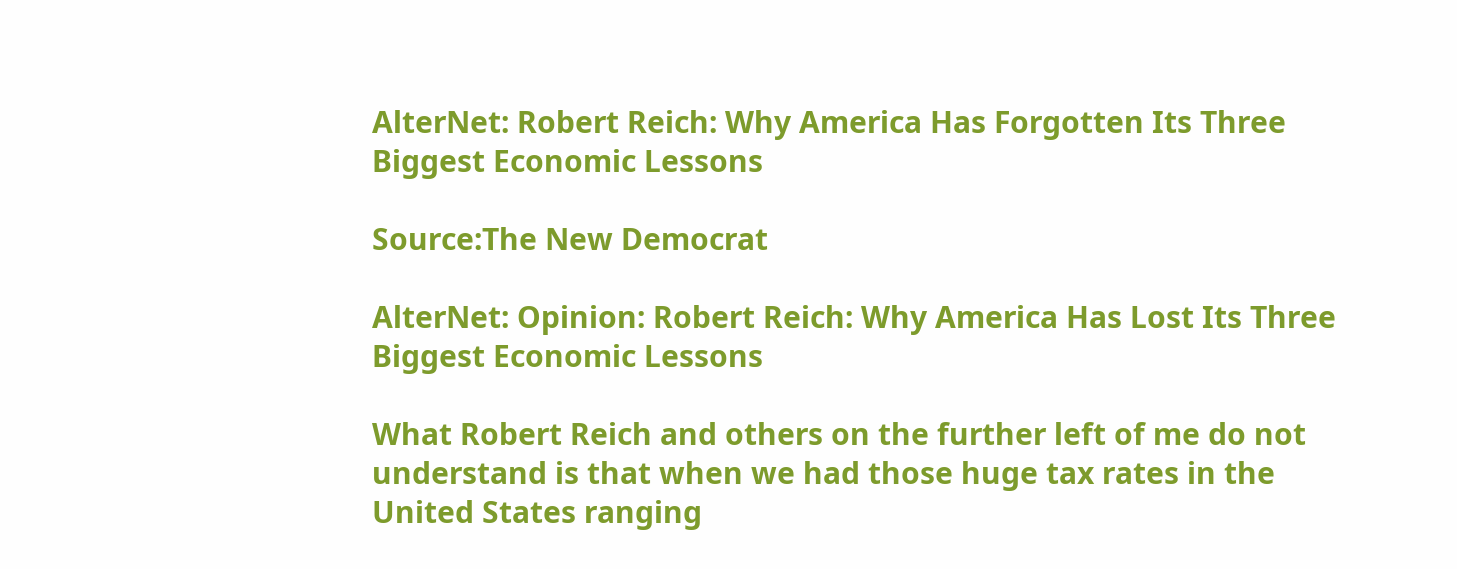AlterNet: Robert Reich: Why America Has Forgotten Its Three Biggest Economic Lessons

Source:The New Democrat

AlterNet: Opinion: Robert Reich: Why America Has Lost Its Three Biggest Economic Lessons

What Robert Reich and others on the further left of me do not understand is that when we had those huge tax rates in the United States ranging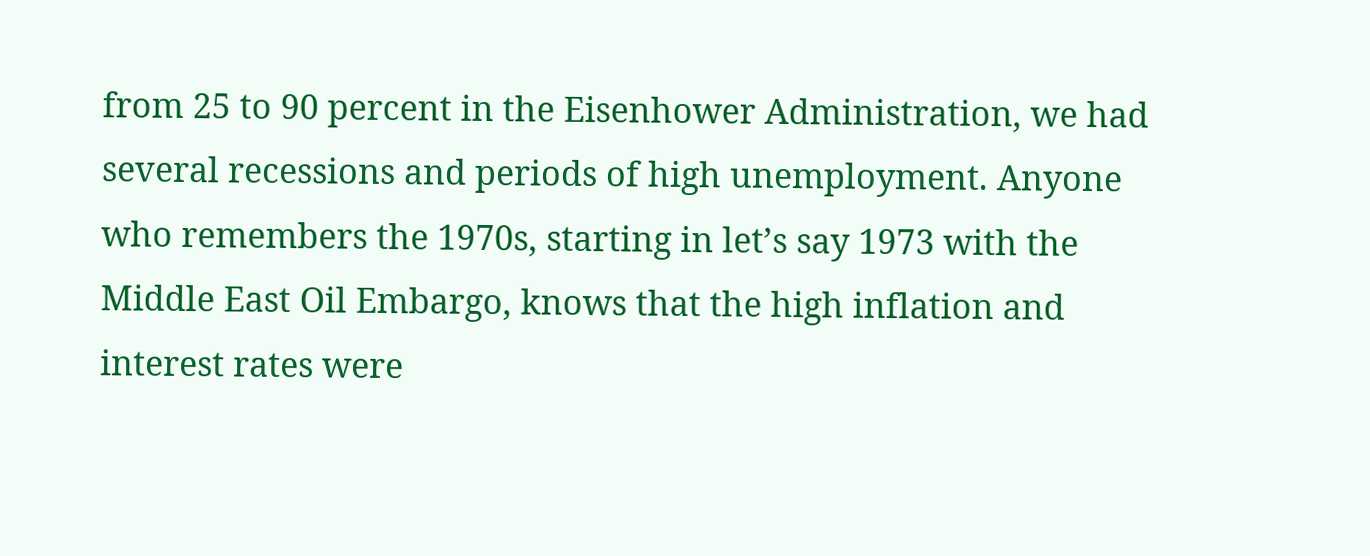from 25 to 90 percent in the Eisenhower Administration, we had several recessions and periods of high unemployment. Anyone who remembers the 1970s, starting in let’s say 1973 with the Middle East Oil Embargo, knows that the high inflation and interest rates were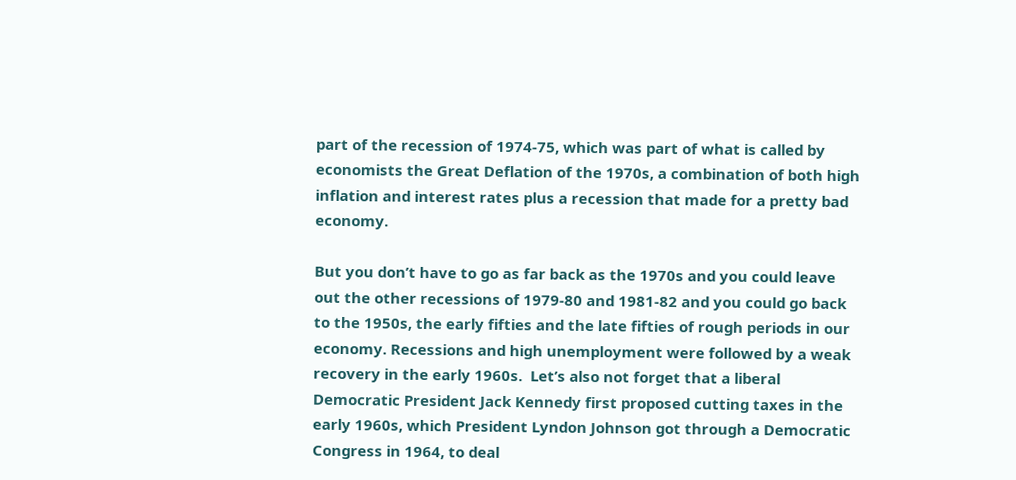part of the recession of 1974-75, which was part of what is called by economists the Great Deflation of the 1970s, a combination of both high inflation and interest rates plus a recession that made for a pretty bad economy.

But you don’t have to go as far back as the 1970s and you could leave out the other recessions of 1979-80 and 1981-82 and you could go back to the 1950s, the early fifties and the late fifties of rough periods in our economy. Recessions and high unemployment were followed by a weak recovery in the early 1960s.  Let’s also not forget that a liberal Democratic President Jack Kennedy first proposed cutting taxes in the early 1960s, which President Lyndon Johnson got through a Democratic Congress in 1964, to deal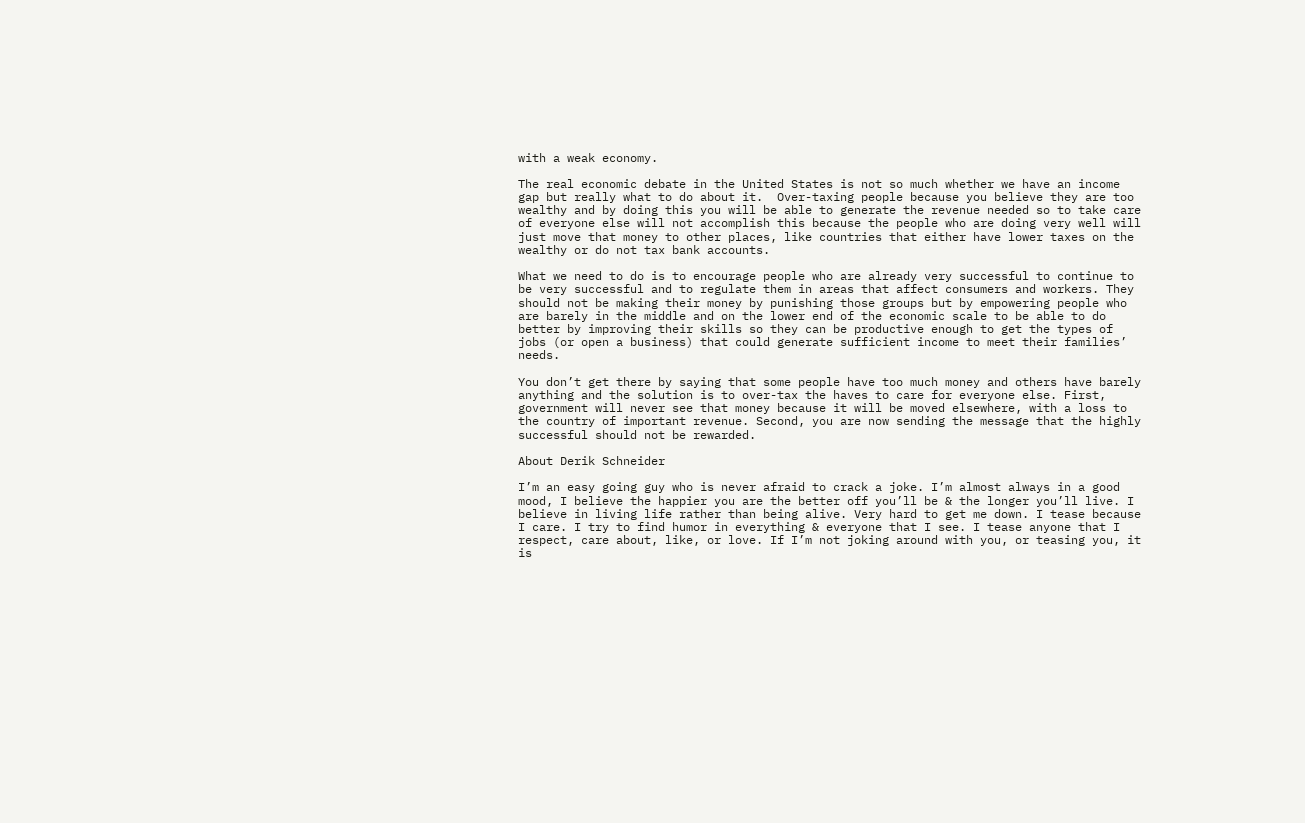with a weak economy.

The real economic debate in the United States is not so much whether we have an income gap but really what to do about it.  Over-taxing people because you believe they are too wealthy and by doing this you will be able to generate the revenue needed so to take care of everyone else will not accomplish this because the people who are doing very well will just move that money to other places, like countries that either have lower taxes on the wealthy or do not tax bank accounts.

What we need to do is to encourage people who are already very successful to continue to be very successful and to regulate them in areas that affect consumers and workers. They should not be making their money by punishing those groups but by empowering people who are barely in the middle and on the lower end of the economic scale to be able to do better by improving their skills so they can be productive enough to get the types of jobs (or open a business) that could generate sufficient income to meet their families’ needs.

You don’t get there by saying that some people have too much money and others have barely anything and the solution is to over-tax the haves to care for everyone else. First, government will never see that money because it will be moved elsewhere, with a loss to the country of important revenue. Second, you are now sending the message that the highly successful should not be rewarded.

About Derik Schneider

I’m an easy going guy who is never afraid to crack a joke. I’m almost always in a good mood, I believe the happier you are the better off you’ll be & the longer you’ll live. I believe in living life rather than being alive. Very hard to get me down. I tease because I care. I try to find humor in everything & everyone that I see. I tease anyone that I respect, care about, like, or love. If I’m not joking around with you, or teasing you, it is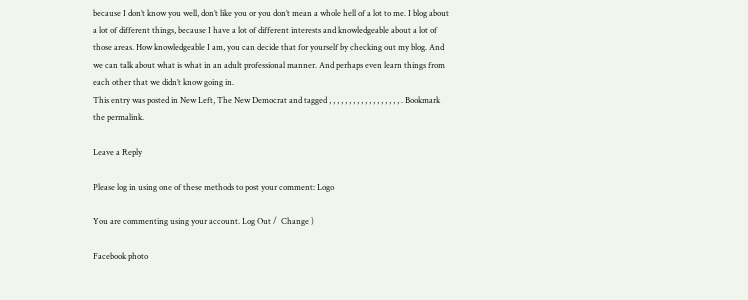because I don’t know you well, don’t like you or you don’t mean a whole hell of a lot to me. I blog about a lot of different things, because I have a lot of different interests and knowledgeable about a lot of those areas. How knowledgeable I am, you can decide that for yourself by checking out my blog. And we can talk about what is what in an adult professional manner. And perhaps even learn things from each other that we didn’t know going in.
This entry was posted in New Left, The New Democrat and tagged , , , , , , , , , , , , , , , , , , . Bookmark the permalink.

Leave a Reply

Please log in using one of these methods to post your comment: Logo

You are commenting using your account. Log Out /  Change )

Facebook photo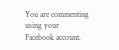You are commenting using your Facebook account.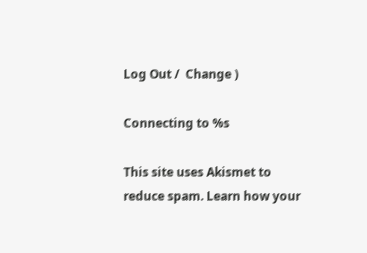Log Out /  Change )

Connecting to %s

This site uses Akismet to reduce spam. Learn how your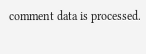comment data is processed.